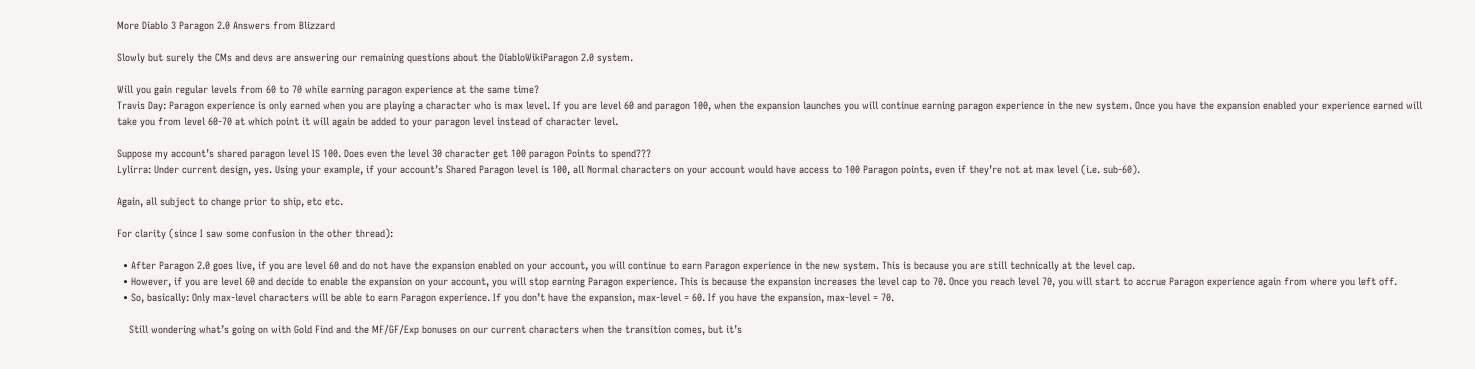More Diablo 3 Paragon 2.0 Answers from Blizzard

Slowly but surely the CMs and devs are answering our remaining questions about the DiabloWikiParagon 2.0 system.

Will you gain regular levels from 60 to 70 while earning paragon experience at the same time?
Travis Day: Paragon experience is only earned when you are playing a character who is max level. If you are level 60 and paragon 100, when the expansion launches you will continue earning paragon experience in the new system. Once you have the expansion enabled your experience earned will take you from level 60-70 at which point it will again be added to your paragon level instead of character level.

Suppose my account’s shared paragon level IS 100. Does even the level 30 character get 100 paragon Points to spend???
Lylirra: Under current design, yes. Using your example, if your account’s Shared Paragon level is 100, all Normal characters on your account would have access to 100 Paragon points, even if they’re not at max level (i.e. sub-60).

Again, all subject to change prior to ship, etc etc.

For clarity (since I saw some confusion in the other thread):

  • After Paragon 2.0 goes live, if you are level 60 and do not have the expansion enabled on your account, you will continue to earn Paragon experience in the new system. This is because you are still technically at the level cap.
  • However, if you are level 60 and decide to enable the expansion on your account, you will stop earning Paragon experience. This is because the expansion increases the level cap to 70. Once you reach level 70, you will start to accrue Paragon experience again from where you left off.
  • So, basically: Only max-level characters will be able to earn Paragon experience. If you don’t have the expansion, max-level = 60. If you have the expansion, max-level = 70.

    Still wondering what’s going on with Gold Find and the MF/GF/Exp bonuses on our current characters when the transition comes, but it’s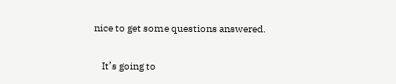nice to get some questions answered.

    It’s going to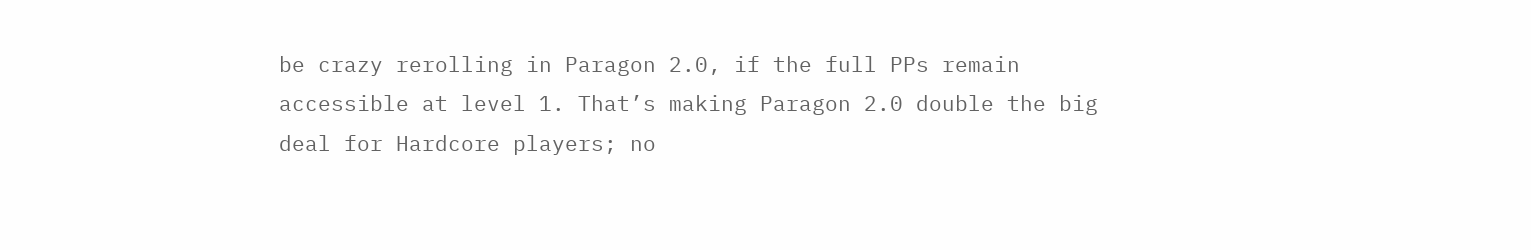be crazy rerolling in Paragon 2.0, if the full PPs remain accessible at level 1. That’s making Paragon 2.0 double the big deal for Hardcore players; no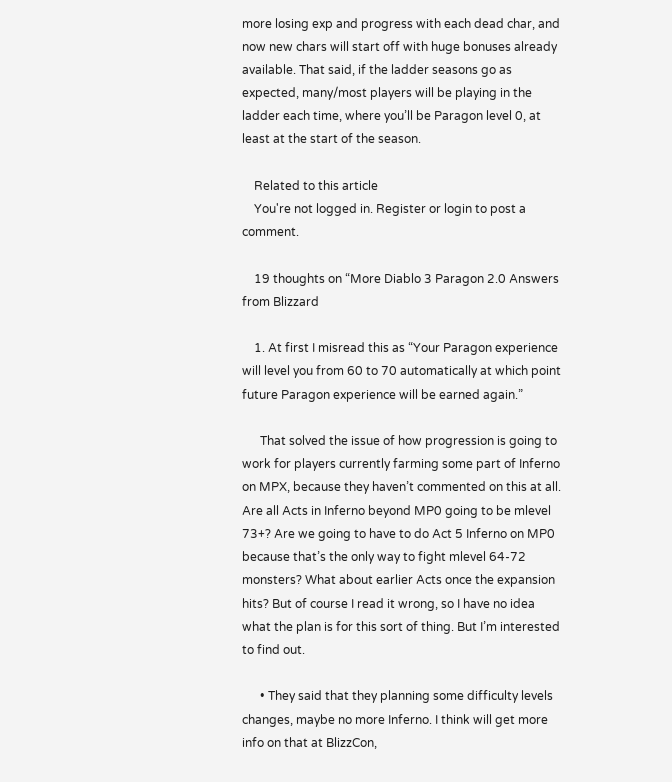more losing exp and progress with each dead char, and now new chars will start off with huge bonuses already available. That said, if the ladder seasons go as expected, many/most players will be playing in the ladder each time, where you’ll be Paragon level 0, at least at the start of the season.

    Related to this article
    You're not logged in. Register or login to post a comment.

    19 thoughts on “More Diablo 3 Paragon 2.0 Answers from Blizzard

    1. At first I misread this as “Your Paragon experience will level you from 60 to 70 automatically at which point future Paragon experience will be earned again.”

      That solved the issue of how progression is going to work for players currently farming some part of Inferno on MPX, because they haven’t commented on this at all. Are all Acts in Inferno beyond MP0 going to be mlevel 73+? Are we going to have to do Act 5 Inferno on MP0 because that’s the only way to fight mlevel 64-72 monsters? What about earlier Acts once the expansion hits? But of course I read it wrong, so I have no idea what the plan is for this sort of thing. But I’m interested to find out.

      • They said that they planning some difficulty levels changes, maybe no more Inferno. I think will get more info on that at BlizzCon,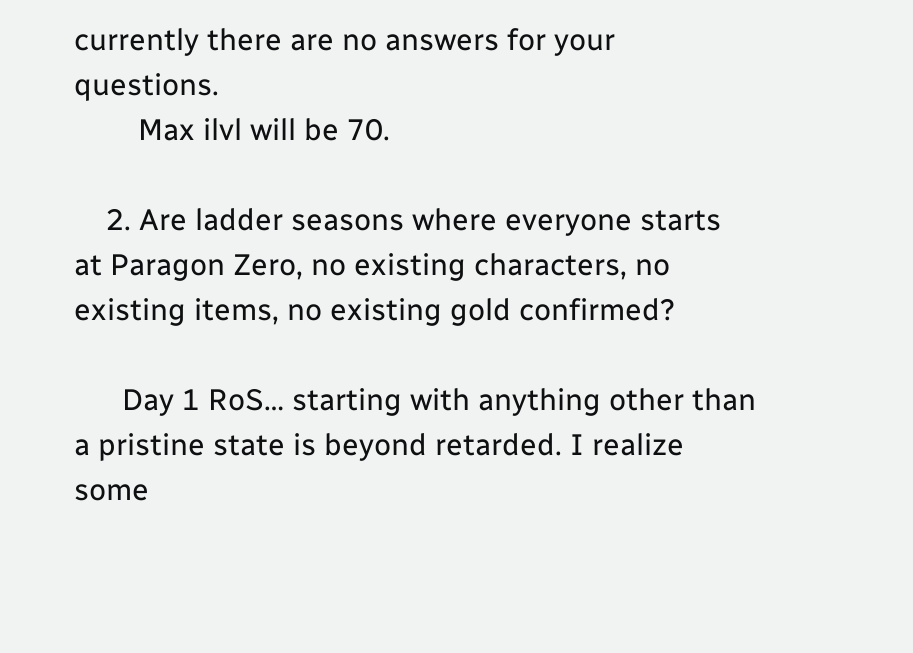currently there are no answers for your questions.
        Max ilvl will be 70.

    2. Are ladder seasons where everyone starts at Paragon Zero, no existing characters, no existing items, no existing gold confirmed?

      Day 1 RoS… starting with anything other than a pristine state is beyond retarded. I realize some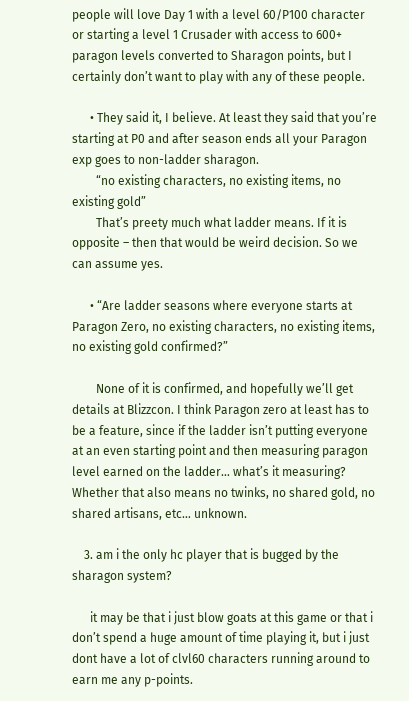people will love Day 1 with a level 60/P100 character or starting a level 1 Crusader with access to 600+ paragon levels converted to Sharagon points, but I certainly don’t want to play with any of these people.

      • They said it, I believe. At least they said that you’re starting at P0 and after season ends all your Paragon exp goes to non-ladder sharagon.
        “no existing characters, no existing items, no existing gold”
        That’s preety much what ladder means. If it is opposite – then that would be weird decision. So we can assume yes.

      • “Are ladder seasons where everyone starts at Paragon Zero, no existing characters, no existing items, no existing gold confirmed?”

        None of it is confirmed, and hopefully we’ll get details at Blizzcon. I think Paragon zero at least has to be a feature, since if the ladder isn’t putting everyone at an even starting point and then measuring paragon level earned on the ladder… what’s it measuring? Whether that also means no twinks, no shared gold, no shared artisans, etc… unknown.

    3. am i the only hc player that is bugged by the sharagon system?

      it may be that i just blow goats at this game or that i don’t spend a huge amount of time playing it, but i just dont have a lot of clvl60 characters running around to earn me any p-points.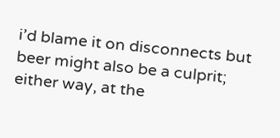i’d blame it on disconnects but beer might also be a culprit; either way, at the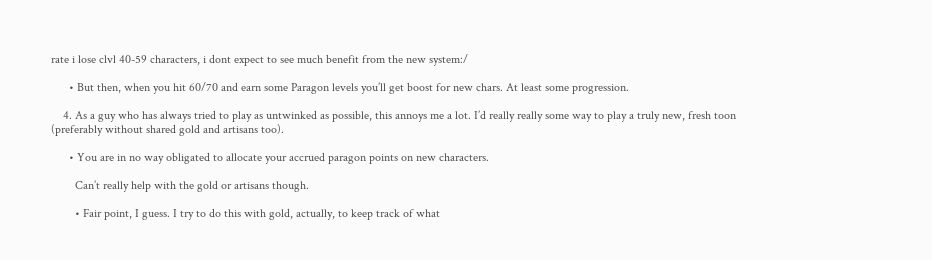rate i lose clvl 40-59 characters, i dont expect to see much benefit from the new system:/

      • But then, when you hit 60/70 and earn some Paragon levels you’ll get boost for new chars. At least some progression.

    4. As a guy who has always tried to play as untwinked as possible, this annoys me a lot. I’d really really some way to play a truly new, fresh toon (preferably without shared gold and artisans too).

      • You are in no way obligated to allocate your accrued paragon points on new characters.

        Can’t really help with the gold or artisans though.

        • Fair point, I guess. I try to do this with gold, actually, to keep track of what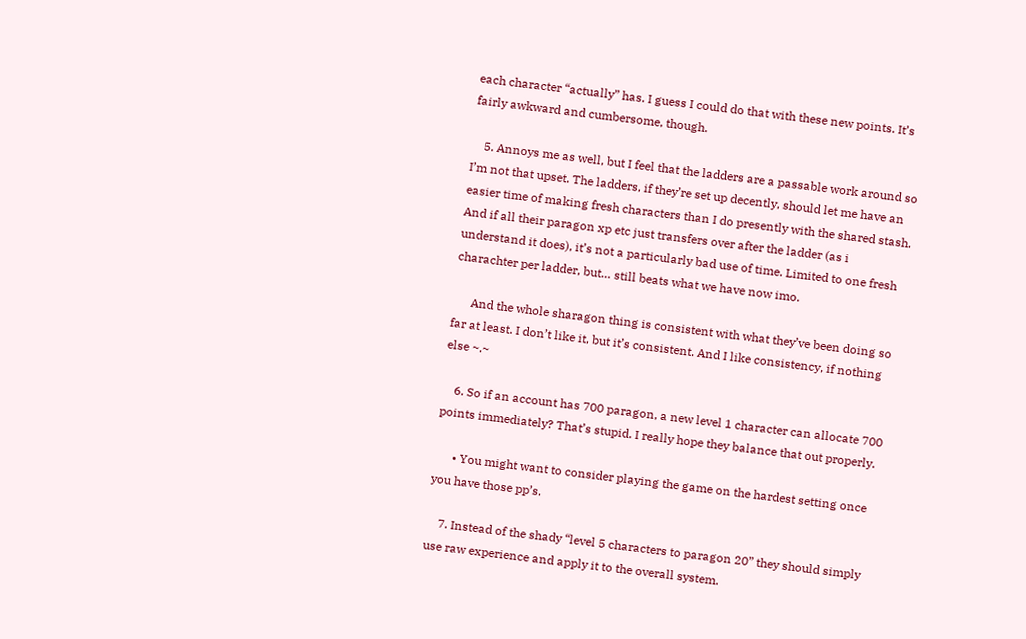each character “actually” has. I guess I could do that with these new points. It’s fairly awkward and cumbersome, though.

    5. Annoys me as well, but I feel that the ladders are a passable work around so I’m not that upset. The ladders, if they’re set up decently, should let me have an easier time of making fresh characters than I do presently with the shared stash. And if all their paragon xp etc just transfers over after the ladder (as i understand it does), it’s not a particularly bad use of time. Limited to one fresh charachter per ladder, but… still beats what we have now imo.

      And the whole sharagon thing is consistent with what they’ve been doing so far at least. I don’t like it, but it’s consistent. And I like consistency, if nothing else ~.~

    6. So if an account has 700 paragon, a new level 1 character can allocate 700 points immediately? That’s stupid. I really hope they balance that out properly.

      • You might want to consider playing the game on the hardest setting once you have those pp’s.

    7. Instead of the shady “level 5 characters to paragon 20” they should simply use raw experience and apply it to the overall system.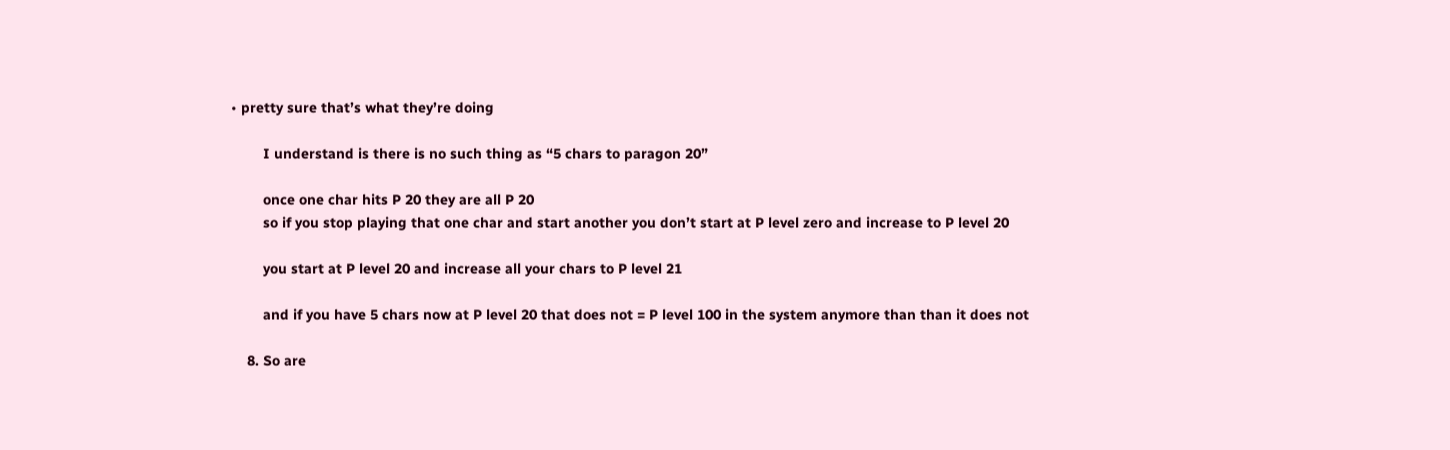• pretty sure that’s what they’re doing

        I understand is there is no such thing as “5 chars to paragon 20”

        once one char hits P 20 they are all P 20
        so if you stop playing that one char and start another you don’t start at P level zero and increase to P level 20

        you start at P level 20 and increase all your chars to P level 21

        and if you have 5 chars now at P level 20 that does not = P level 100 in the system anymore than than it does not

    8. So are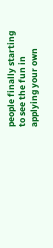people finally starting to see the fun in applying your own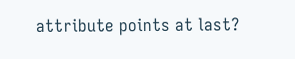attribute points at last?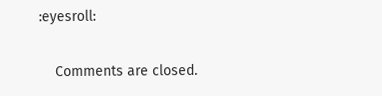:eyesroll:

    Comments are closed.